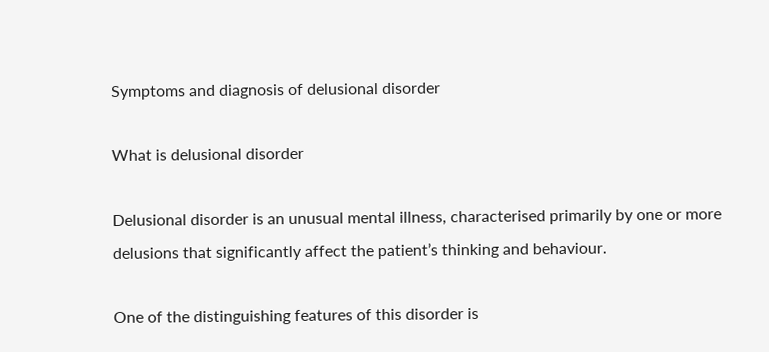Symptoms and diagnosis of delusional disorder

What is delusional disorder

Delusional disorder is an unusual mental illness, characterised primarily by one or more delusions that significantly affect the patient’s thinking and behaviour.

One of the distinguishing features of this disorder is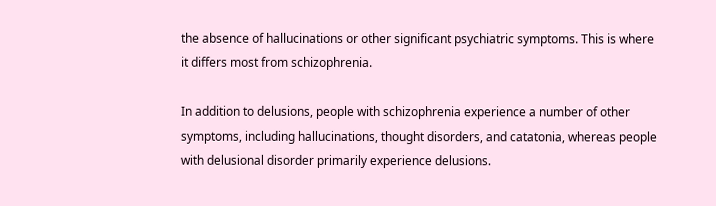the absence of hallucinations or other significant psychiatric symptoms. This is where it differs most from schizophrenia.

In addition to delusions, people with schizophrenia experience a number of other symptoms, including hallucinations, thought disorders, and catatonia, whereas people with delusional disorder primarily experience delusions.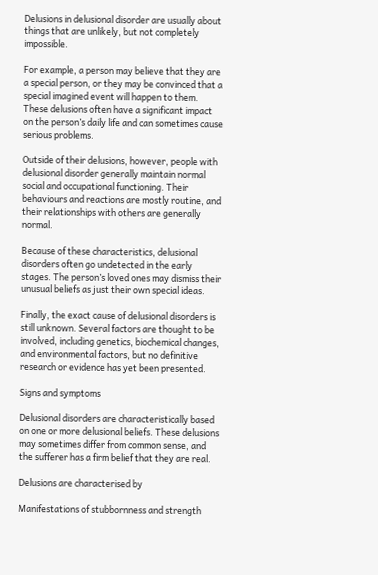Delusions in delusional disorder are usually about things that are unlikely, but not completely impossible.

For example, a person may believe that they are a special person, or they may be convinced that a special imagined event will happen to them. These delusions often have a significant impact on the person’s daily life and can sometimes cause serious problems.

Outside of their delusions, however, people with delusional disorder generally maintain normal social and occupational functioning. Their behaviours and reactions are mostly routine, and their relationships with others are generally normal.

Because of these characteristics, delusional disorders often go undetected in the early stages. The person’s loved ones may dismiss their unusual beliefs as just their own special ideas.

Finally, the exact cause of delusional disorders is still unknown. Several factors are thought to be involved, including genetics, biochemical changes, and environmental factors, but no definitive research or evidence has yet been presented.

Signs and symptoms

Delusional disorders are characteristically based on one or more delusional beliefs. These delusions may sometimes differ from common sense, and the sufferer has a firm belief that they are real.

Delusions are characterised by

Manifestations of stubbornness and strength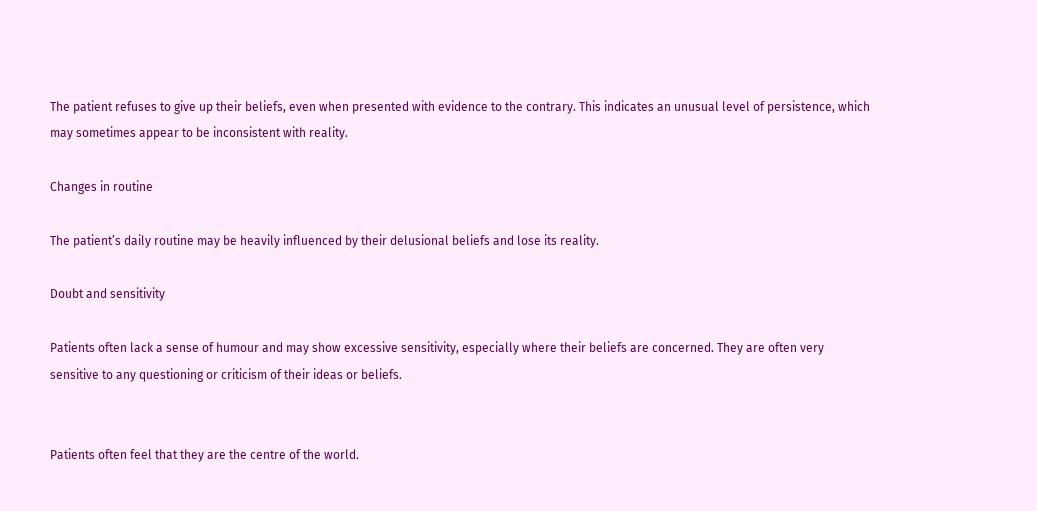The patient refuses to give up their beliefs, even when presented with evidence to the contrary. This indicates an unusual level of persistence, which may sometimes appear to be inconsistent with reality.

Changes in routine

The patient’s daily routine may be heavily influenced by their delusional beliefs and lose its reality.

Doubt and sensitivity

Patients often lack a sense of humour and may show excessive sensitivity, especially where their beliefs are concerned. They are often very sensitive to any questioning or criticism of their ideas or beliefs.


Patients often feel that they are the centre of the world.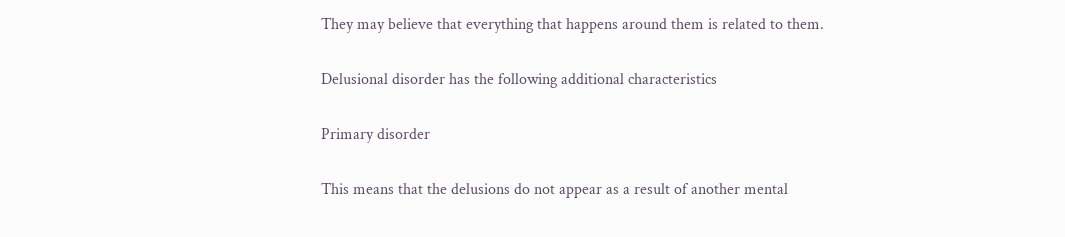They may believe that everything that happens around them is related to them.

Delusional disorder has the following additional characteristics

Primary disorder

This means that the delusions do not appear as a result of another mental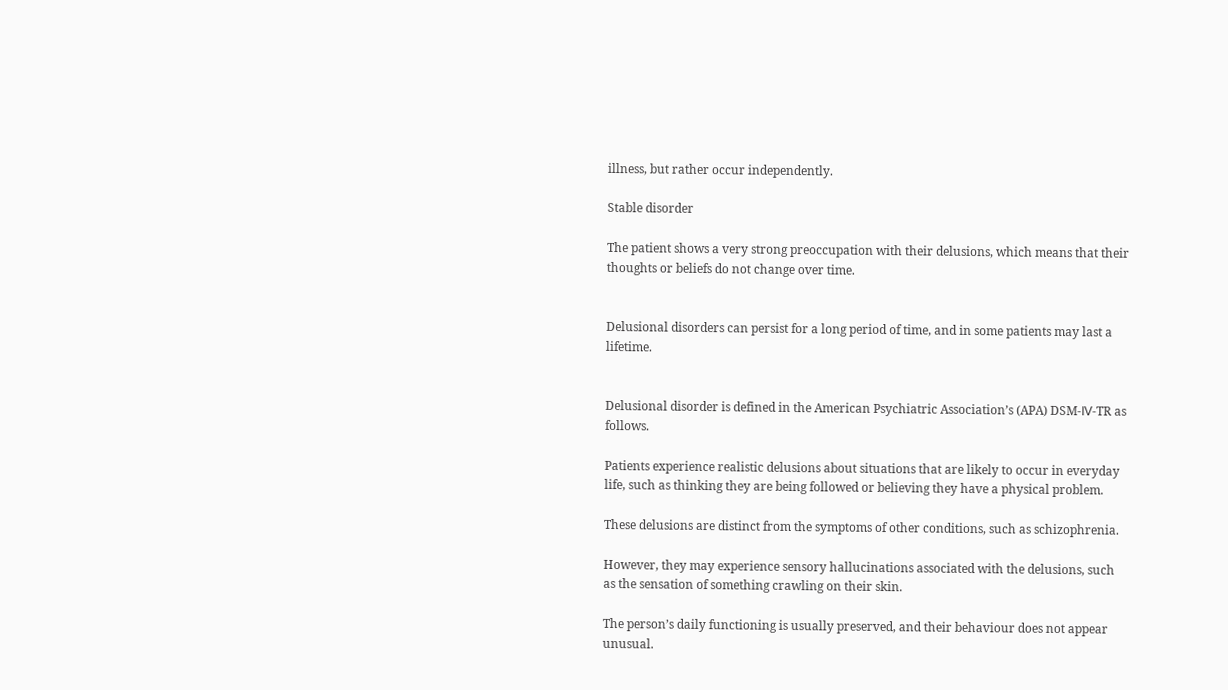illness, but rather occur independently.

Stable disorder

The patient shows a very strong preoccupation with their delusions, which means that their thoughts or beliefs do not change over time.


Delusional disorders can persist for a long period of time, and in some patients may last a lifetime.


Delusional disorder is defined in the American Psychiatric Association’s (APA) DSM-Ⅳ-TR as follows.

Patients experience realistic delusions about situations that are likely to occur in everyday life, such as thinking they are being followed or believing they have a physical problem.

These delusions are distinct from the symptoms of other conditions, such as schizophrenia.

However, they may experience sensory hallucinations associated with the delusions, such as the sensation of something crawling on their skin.

The person’s daily functioning is usually preserved, and their behaviour does not appear unusual.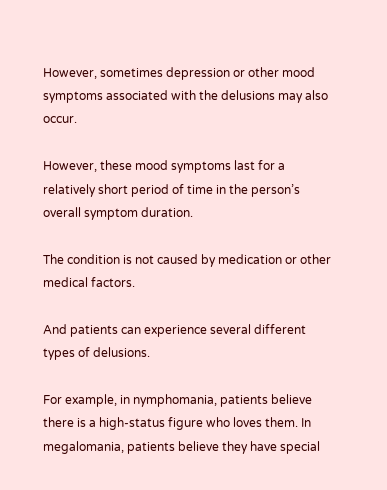However, sometimes depression or other mood symptoms associated with the delusions may also occur.

However, these mood symptoms last for a relatively short period of time in the person’s overall symptom duration.

The condition is not caused by medication or other medical factors.

And patients can experience several different types of delusions.

For example, in nymphomania, patients believe there is a high-status figure who loves them. In megalomania, patients believe they have special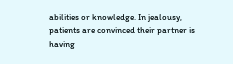abilities or knowledge. In jealousy, patients are convinced their partner is having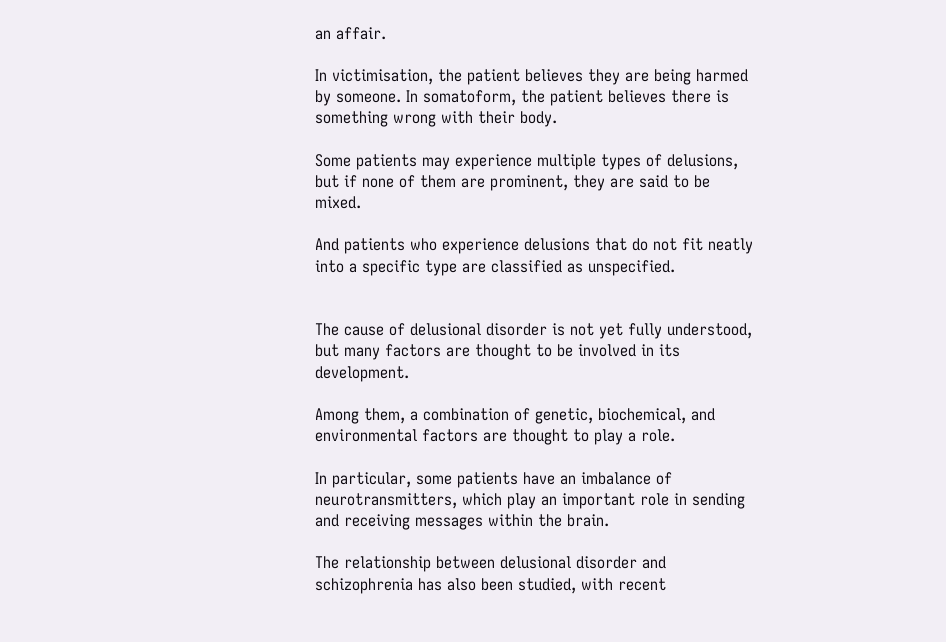an affair.

In victimisation, the patient believes they are being harmed by someone. In somatoform, the patient believes there is something wrong with their body.

Some patients may experience multiple types of delusions, but if none of them are prominent, they are said to be mixed.

And patients who experience delusions that do not fit neatly into a specific type are classified as unspecified.


The cause of delusional disorder is not yet fully understood, but many factors are thought to be involved in its development.

Among them, a combination of genetic, biochemical, and environmental factors are thought to play a role.

In particular, some patients have an imbalance of neurotransmitters, which play an important role in sending and receiving messages within the brain.

The relationship between delusional disorder and schizophrenia has also been studied, with recent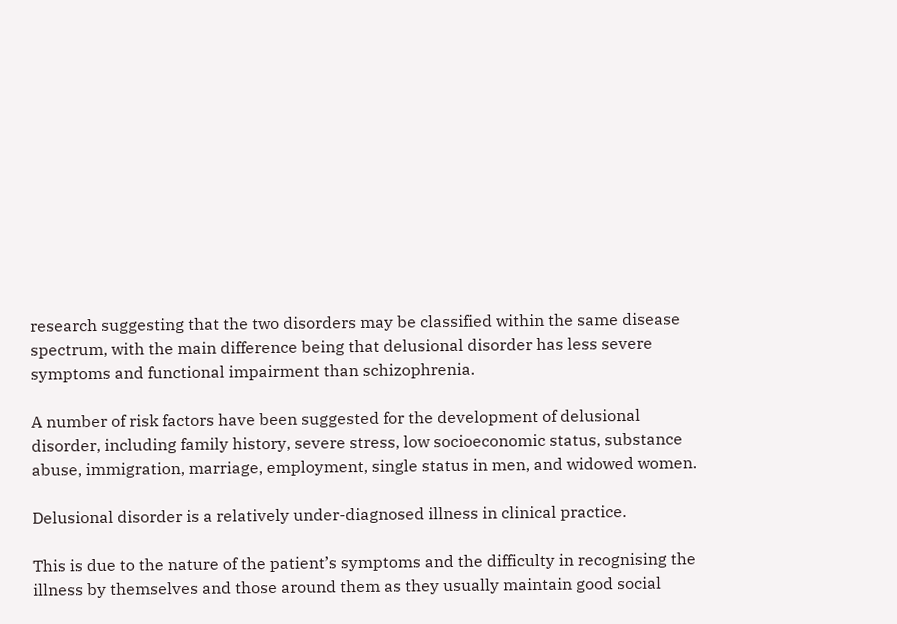research suggesting that the two disorders may be classified within the same disease spectrum, with the main difference being that delusional disorder has less severe symptoms and functional impairment than schizophrenia.

A number of risk factors have been suggested for the development of delusional disorder, including family history, severe stress, low socioeconomic status, substance abuse, immigration, marriage, employment, single status in men, and widowed women.

Delusional disorder is a relatively under-diagnosed illness in clinical practice.

This is due to the nature of the patient’s symptoms and the difficulty in recognising the illness by themselves and those around them as they usually maintain good social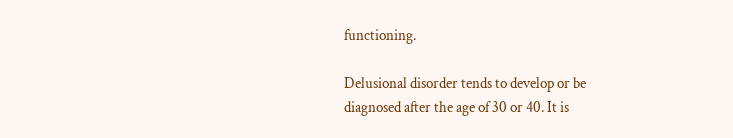functioning.

Delusional disorder tends to develop or be diagnosed after the age of 30 or 40. It is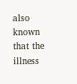also known that the illness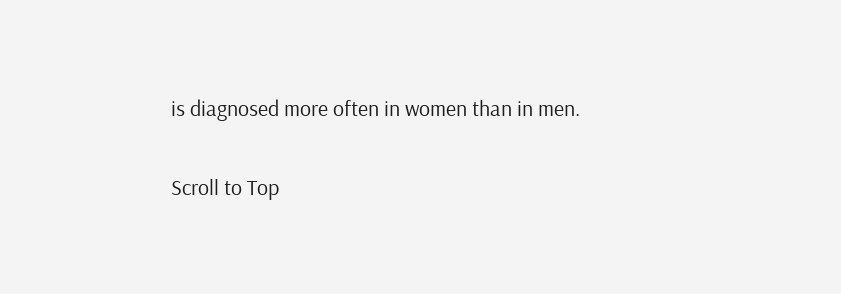is diagnosed more often in women than in men.

Scroll to Top